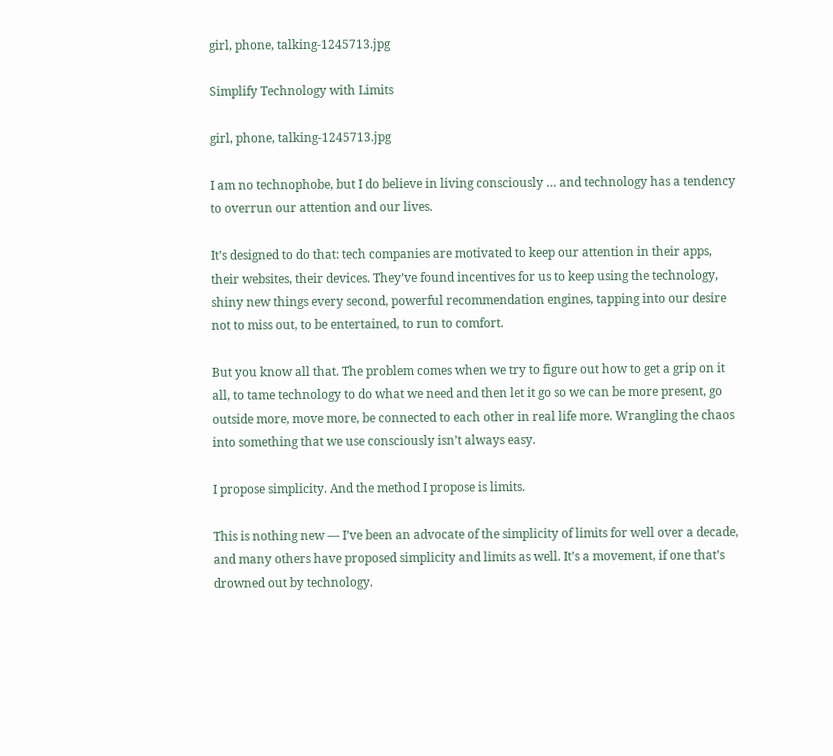girl, phone, talking-1245713.jpg

Simplify Technology with Limits

girl, phone, talking-1245713.jpg

I am no technophobe, but I do believe in living consciously … and technology has a tendency to overrun our attention and our lives.

It’s designed to do that: tech companies are motivated to keep our attention in their apps, their websites, their devices. They’ve found incentives for us to keep using the technology, shiny new things every second, powerful recommendation engines, tapping into our desire not to miss out, to be entertained, to run to comfort.

But you know all that. The problem comes when we try to figure out how to get a grip on it all, to tame technology to do what we need and then let it go so we can be more present, go outside more, move more, be connected to each other in real life more. Wrangling the chaos into something that we use consciously isn’t always easy.

I propose simplicity. And the method I propose is limits.

This is nothing new — I’ve been an advocate of the simplicity of limits for well over a decade, and many others have proposed simplicity and limits as well. It’s a movement, if one that’s drowned out by technology.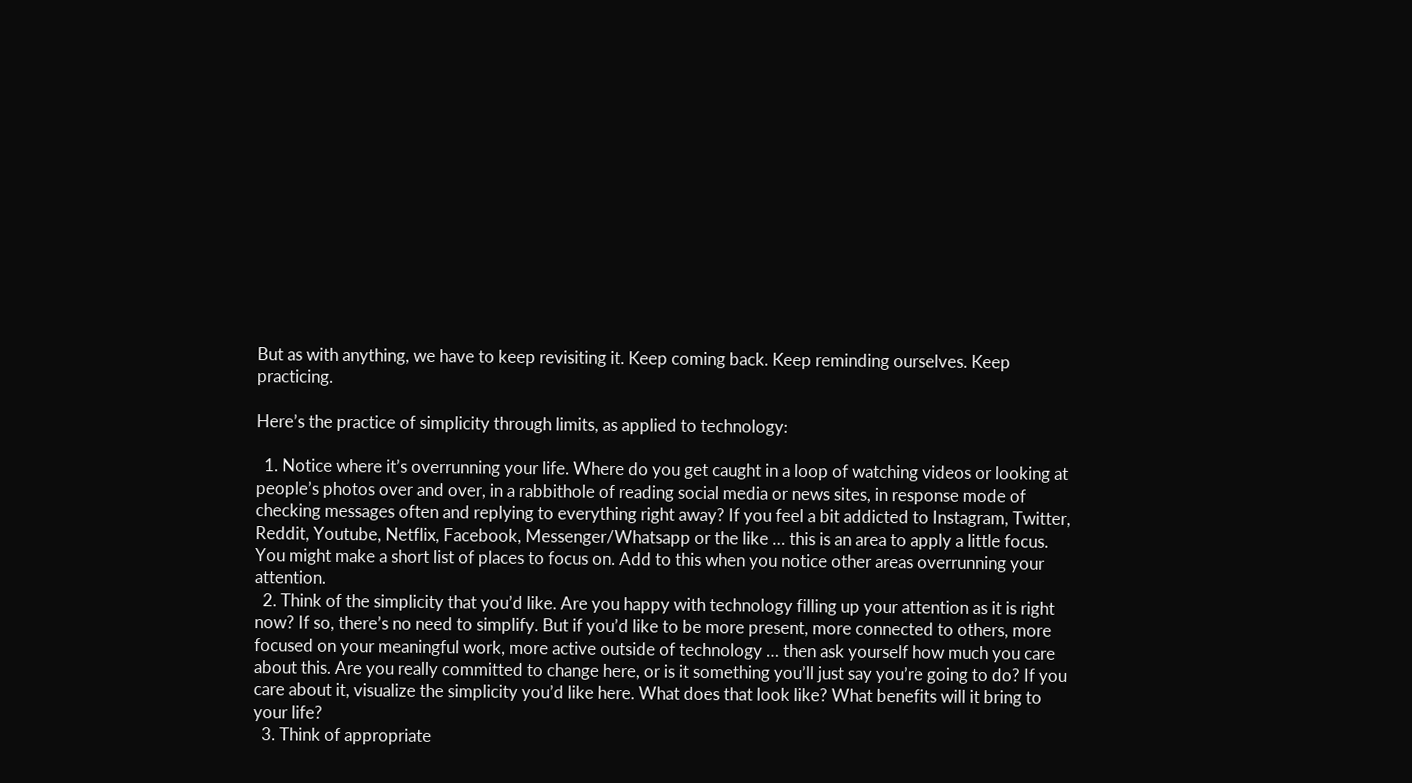But as with anything, we have to keep revisiting it. Keep coming back. Keep reminding ourselves. Keep practicing.

Here’s the practice of simplicity through limits, as applied to technology:

  1. Notice where it’s overrunning your life. Where do you get caught in a loop of watching videos or looking at people’s photos over and over, in a rabbithole of reading social media or news sites, in response mode of checking messages often and replying to everything right away? If you feel a bit addicted to Instagram, Twitter, Reddit, Youtube, Netflix, Facebook, Messenger/Whatsapp or the like … this is an area to apply a little focus. You might make a short list of places to focus on. Add to this when you notice other areas overrunning your attention.
  2. Think of the simplicity that you’d like. Are you happy with technology filling up your attention as it is right now? If so, there’s no need to simplify. But if you’d like to be more present, more connected to others, more focused on your meaningful work, more active outside of technology … then ask yourself how much you care about this. Are you really committed to change here, or is it something you’ll just say you’re going to do? If you care about it, visualize the simplicity you’d like here. What does that look like? What benefits will it bring to your life?
  3. Think of appropriate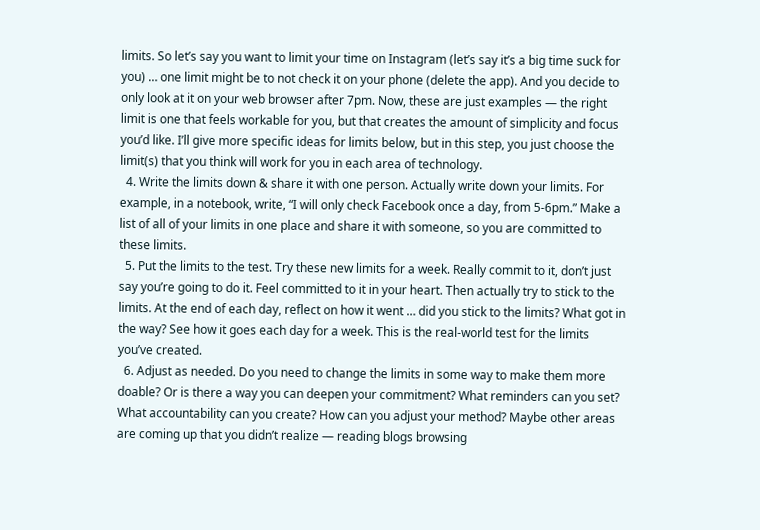limits. So let’s say you want to limit your time on Instagram (let’s say it’s a big time suck for you) … one limit might be to not check it on your phone (delete the app). And you decide to only look at it on your web browser after 7pm. Now, these are just examples — the right limit is one that feels workable for you, but that creates the amount of simplicity and focus you’d like. I’ll give more specific ideas for limits below, but in this step, you just choose the limit(s) that you think will work for you in each area of technology.
  4. Write the limits down & share it with one person. Actually write down your limits. For example, in a notebook, write, “I will only check Facebook once a day, from 5-6pm.” Make a list of all of your limits in one place and share it with someone, so you are committed to these limits.
  5. Put the limits to the test. Try these new limits for a week. Really commit to it, don’t just say you’re going to do it. Feel committed to it in your heart. Then actually try to stick to the limits. At the end of each day, reflect on how it went … did you stick to the limits? What got in the way? See how it goes each day for a week. This is the real-world test for the limits you’ve created.
  6. Adjust as needed. Do you need to change the limits in some way to make them more doable? Or is there a way you can deepen your commitment? What reminders can you set? What accountability can you create? How can you adjust your method? Maybe other areas are coming up that you didn’t realize — reading blogs browsing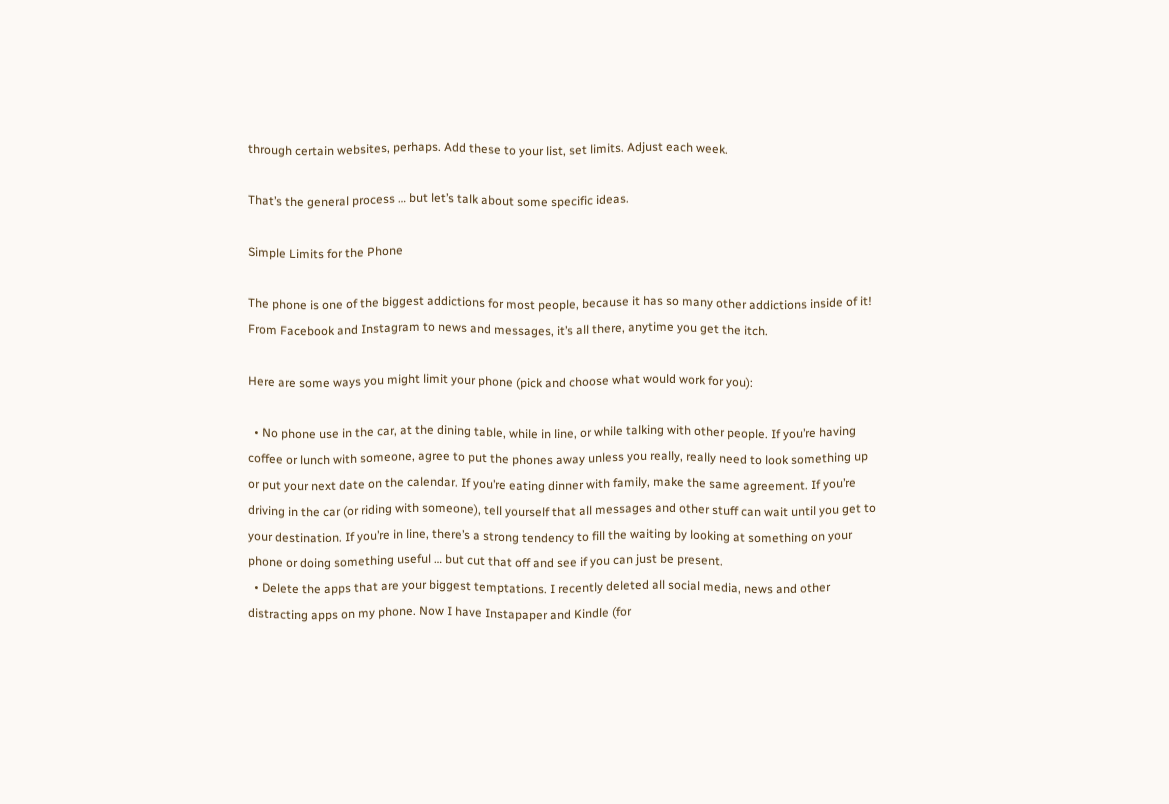through certain websites, perhaps. Add these to your list, set limits. Adjust each week.

That’s the general process … but let’s talk about some specific ideas.

Simple Limits for the Phone

The phone is one of the biggest addictions for most people, because it has so many other addictions inside of it! From Facebook and Instagram to news and messages, it’s all there, anytime you get the itch.

Here are some ways you might limit your phone (pick and choose what would work for you):

  • No phone use in the car, at the dining table, while in line, or while talking with other people. If you’re having coffee or lunch with someone, agree to put the phones away unless you really, really need to look something up or put your next date on the calendar. If you’re eating dinner with family, make the same agreement. If you’re driving in the car (or riding with someone), tell yourself that all messages and other stuff can wait until you get to your destination. If you’re in line, there’s a strong tendency to fill the waiting by looking at something on your phone or doing something useful … but cut that off and see if you can just be present.
  • Delete the apps that are your biggest temptations. I recently deleted all social media, news and other distracting apps on my phone. Now I have Instapaper and Kindle (for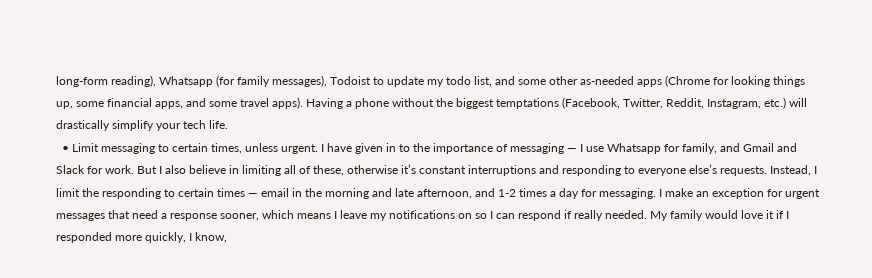long-form reading), Whatsapp (for family messages), Todoist to update my todo list, and some other as-needed apps (Chrome for looking things up, some financial apps, and some travel apps). Having a phone without the biggest temptations (Facebook, Twitter, Reddit, Instagram, etc.) will drastically simplify your tech life.
  • Limit messaging to certain times, unless urgent. I have given in to the importance of messaging — I use Whatsapp for family, and Gmail and Slack for work. But I also believe in limiting all of these, otherwise it’s constant interruptions and responding to everyone else’s requests. Instead, I limit the responding to certain times — email in the morning and late afternoon, and 1-2 times a day for messaging. I make an exception for urgent messages that need a response sooner, which means I leave my notifications on so I can respond if really needed. My family would love it if I responded more quickly, I know,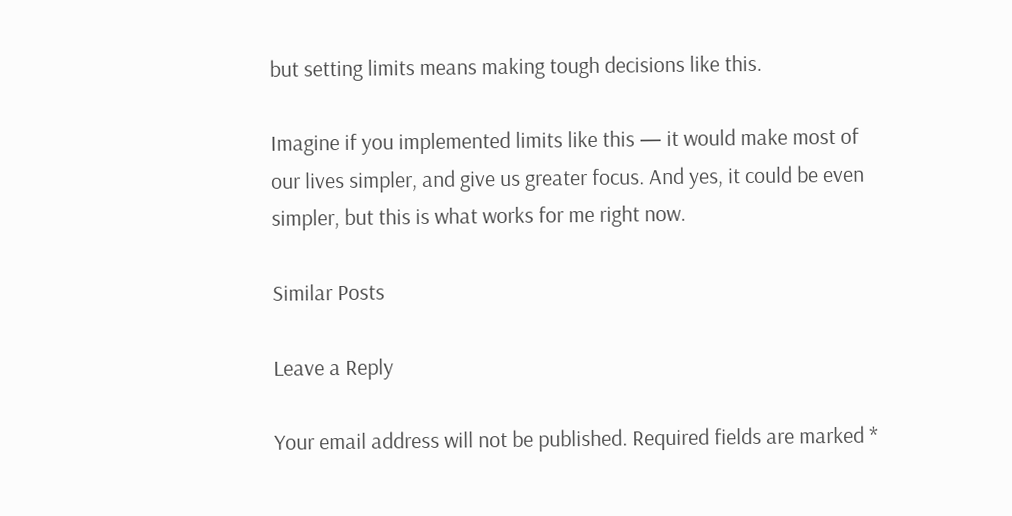but setting limits means making tough decisions like this.

Imagine if you implemented limits like this — it would make most of our lives simpler, and give us greater focus. And yes, it could be even simpler, but this is what works for me right now.

Similar Posts

Leave a Reply

Your email address will not be published. Required fields are marked *